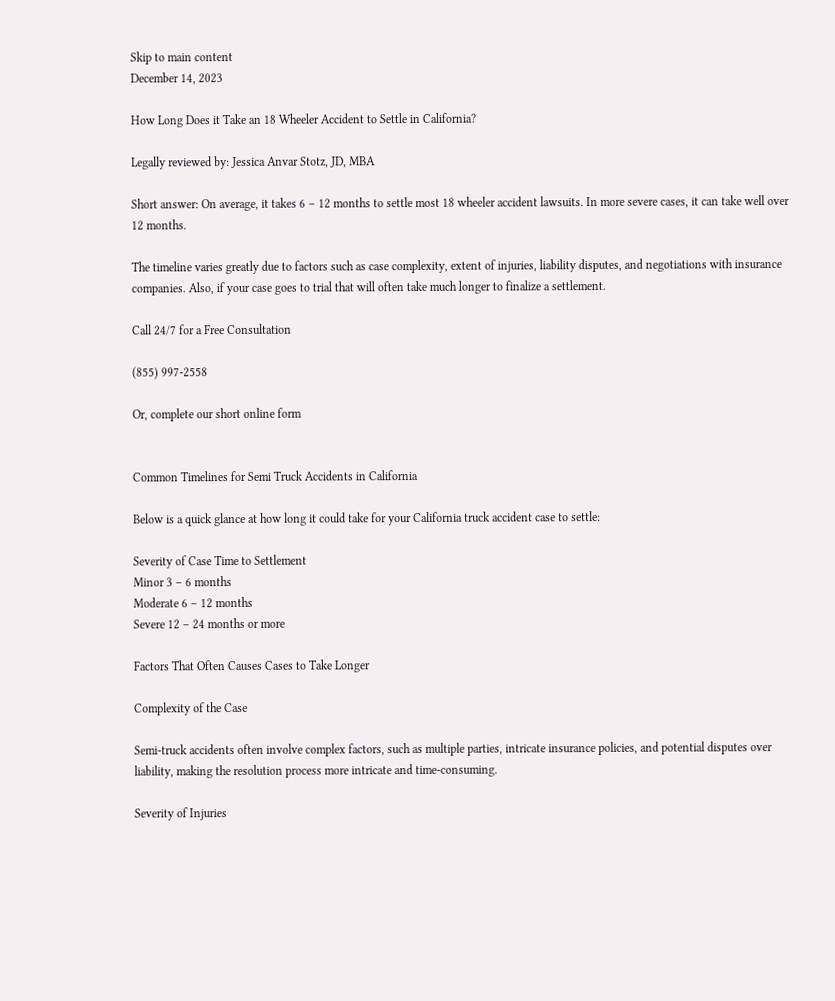Skip to main content
December 14, 2023

How Long Does it Take an 18 Wheeler Accident to Settle in California?

Legally reviewed by: Jessica Anvar Stotz, JD, MBA

Short answer: On average, it takes 6 – 12 months to settle most 18 wheeler accident lawsuits. In more severe cases, it can take well over 12 months.

The timeline varies greatly due to factors such as case complexity, extent of injuries, liability disputes, and negotiations with insurance companies. Also, if your case goes to trial that will often take much longer to finalize a settlement.

Call 24/7 for a Free Consultation

(855) 997-2558

Or, complete our short online form


Common Timelines for Semi Truck Accidents in California

Below is a quick glance at how long it could take for your California truck accident case to settle:

Severity of Case Time to Settlement
Minor 3 – 6 months
Moderate 6 – 12 months
Severe 12 – 24 months or more

Factors That Often Causes Cases to Take Longer

Complexity of the Case

Semi-truck accidents often involve complex factors, such as multiple parties, intricate insurance policies, and potential disputes over liability, making the resolution process more intricate and time-consuming.

Severity of Injuries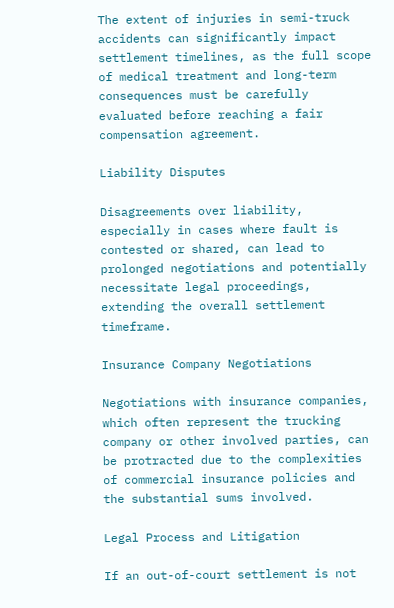The extent of injuries in semi-truck accidents can significantly impact settlement timelines, as the full scope of medical treatment and long-term consequences must be carefully evaluated before reaching a fair compensation agreement.

Liability Disputes

Disagreements over liability, especially in cases where fault is contested or shared, can lead to prolonged negotiations and potentially necessitate legal proceedings, extending the overall settlement timeframe.

Insurance Company Negotiations

Negotiations with insurance companies, which often represent the trucking company or other involved parties, can be protracted due to the complexities of commercial insurance policies and the substantial sums involved.

Legal Process and Litigation

If an out-of-court settlement is not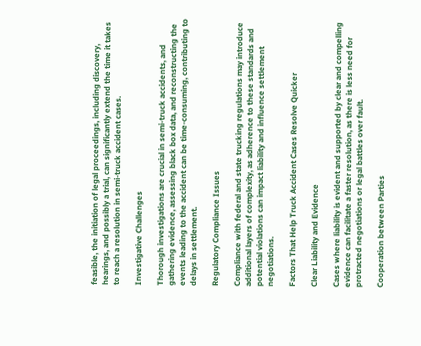feasible, the initiation of legal proceedings, including discovery, hearings, and possibly a trial, can significantly extend the time it takes to reach a resolution in semi-truck accident cases.

Investigative Challenges

Thorough investigations are crucial in semi-truck accidents, and gathering evidence, assessing black box data, and reconstructing the events leading to the accident can be time-consuming, contributing to delays in settlement.

Regulatory Compliance Issues

Compliance with federal and state trucking regulations may introduce additional layers of complexity, as adherence to these standards and potential violations can impact liability and influence settlement negotiations.

Factors That Help Truck Accident Cases Resolve Quicker

Clear Liability and Evidence

Cases where liability is evident and supported by clear and compelling evidence can facilitate a faster resolution, as there is less need for protracted negotiations or legal battles over fault.

Cooperation between Parties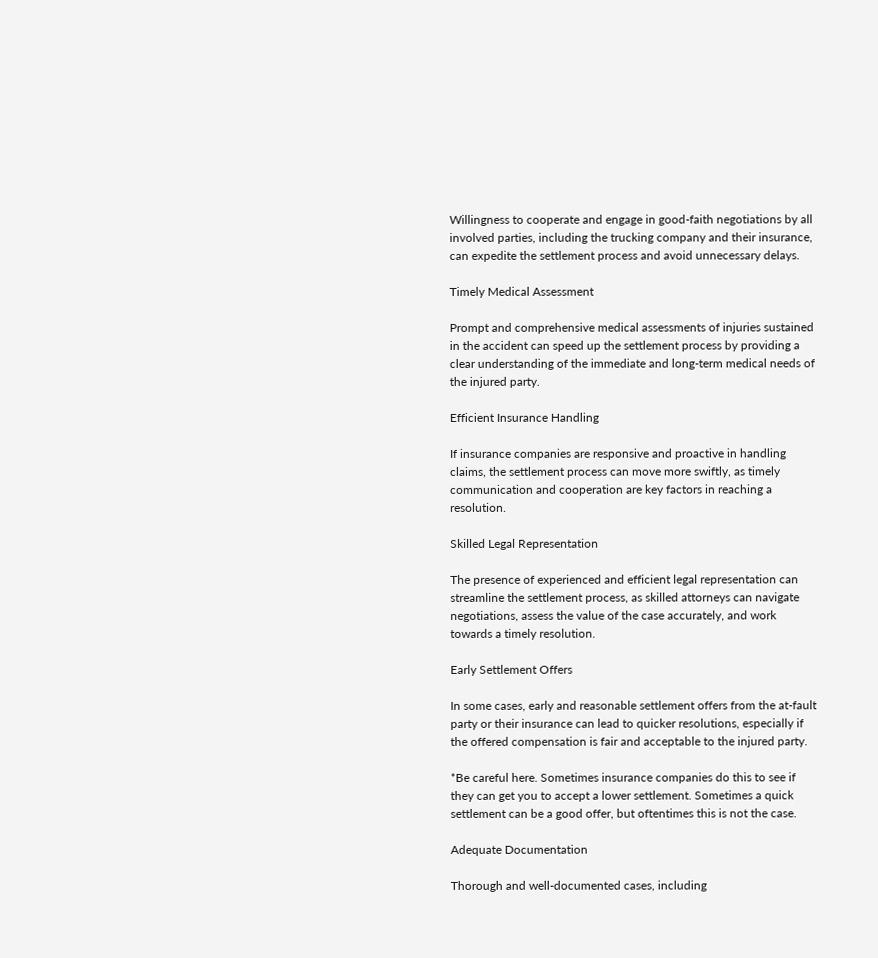Willingness to cooperate and engage in good-faith negotiations by all involved parties, including the trucking company and their insurance, can expedite the settlement process and avoid unnecessary delays.

Timely Medical Assessment

Prompt and comprehensive medical assessments of injuries sustained in the accident can speed up the settlement process by providing a clear understanding of the immediate and long-term medical needs of the injured party.

Efficient Insurance Handling

If insurance companies are responsive and proactive in handling claims, the settlement process can move more swiftly, as timely communication and cooperation are key factors in reaching a resolution.

Skilled Legal Representation

The presence of experienced and efficient legal representation can streamline the settlement process, as skilled attorneys can navigate negotiations, assess the value of the case accurately, and work towards a timely resolution.

Early Settlement Offers

In some cases, early and reasonable settlement offers from the at-fault party or their insurance can lead to quicker resolutions, especially if the offered compensation is fair and acceptable to the injured party.

*Be careful here. Sometimes insurance companies do this to see if they can get you to accept a lower settlement. Sometimes a quick settlement can be a good offer, but oftentimes this is not the case.

Adequate Documentation

Thorough and well-documented cases, including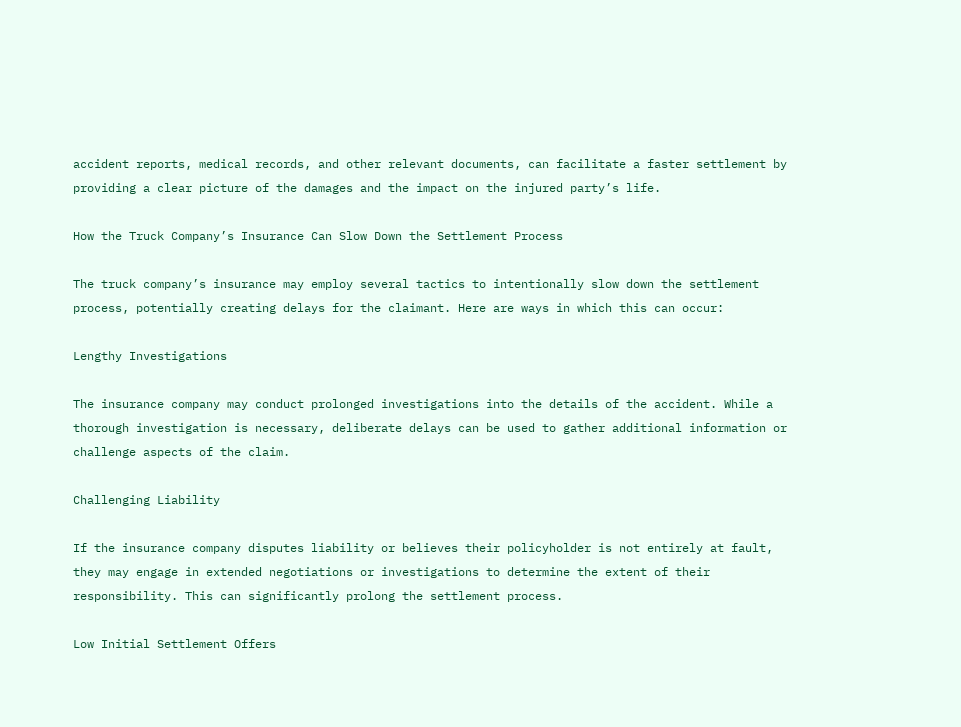accident reports, medical records, and other relevant documents, can facilitate a faster settlement by providing a clear picture of the damages and the impact on the injured party’s life.

How the Truck Company’s Insurance Can Slow Down the Settlement Process

The truck company’s insurance may employ several tactics to intentionally slow down the settlement process, potentially creating delays for the claimant. Here are ways in which this can occur:

Lengthy Investigations

The insurance company may conduct prolonged investigations into the details of the accident. While a thorough investigation is necessary, deliberate delays can be used to gather additional information or challenge aspects of the claim.

Challenging Liability

If the insurance company disputes liability or believes their policyholder is not entirely at fault, they may engage in extended negotiations or investigations to determine the extent of their responsibility. This can significantly prolong the settlement process.

Low Initial Settlement Offers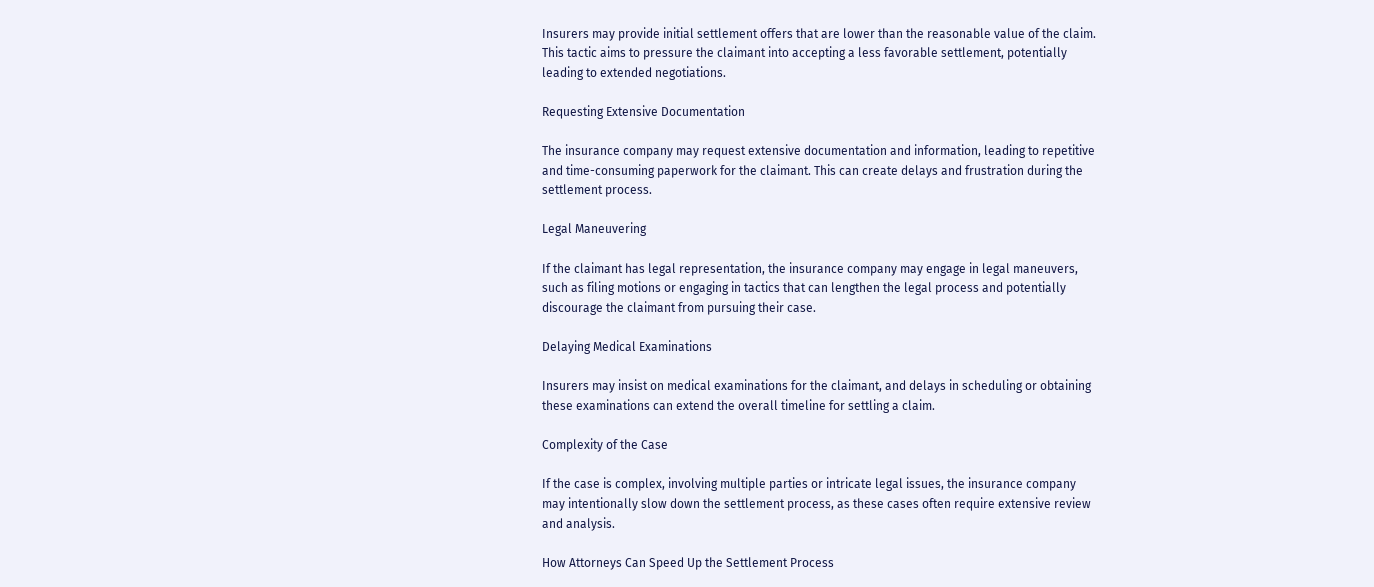Insurers may provide initial settlement offers that are lower than the reasonable value of the claim. This tactic aims to pressure the claimant into accepting a less favorable settlement, potentially leading to extended negotiations.

Requesting Extensive Documentation

The insurance company may request extensive documentation and information, leading to repetitive and time-consuming paperwork for the claimant. This can create delays and frustration during the settlement process.

Legal Maneuvering

If the claimant has legal representation, the insurance company may engage in legal maneuvers, such as filing motions or engaging in tactics that can lengthen the legal process and potentially discourage the claimant from pursuing their case.

Delaying Medical Examinations

Insurers may insist on medical examinations for the claimant, and delays in scheduling or obtaining these examinations can extend the overall timeline for settling a claim.

Complexity of the Case

If the case is complex, involving multiple parties or intricate legal issues, the insurance company may intentionally slow down the settlement process, as these cases often require extensive review and analysis.

How Attorneys Can Speed Up the Settlement Process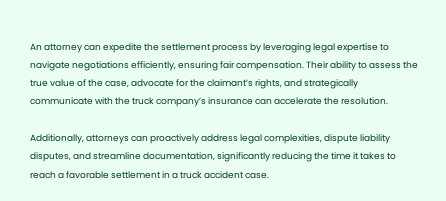An attorney can expedite the settlement process by leveraging legal expertise to navigate negotiations efficiently, ensuring fair compensation. Their ability to assess the true value of the case, advocate for the claimant’s rights, and strategically communicate with the truck company’s insurance can accelerate the resolution.

Additionally, attorneys can proactively address legal complexities, dispute liability disputes, and streamline documentation, significantly reducing the time it takes to reach a favorable settlement in a truck accident case.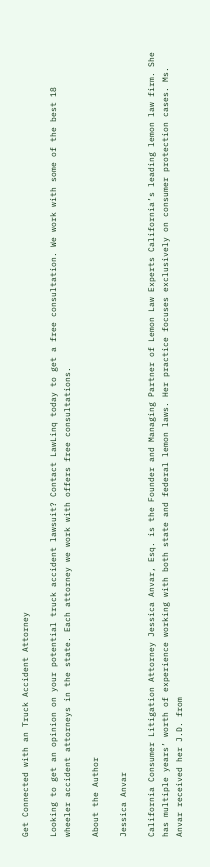Get Connected with an Truck Accident Attorney

Looking to get an opinion on your potential truck accident lawsuit? Contact LawLinq today to get a free consultation. We work with some of the best 18 wheeler accident attorneys in the state. Each attorney we work with offers free consultations.

About the Author

Jessica Anvar

California Consumer Litigation Attorney Jessica Anvar, Esq. is the Founder and Managing Partner of Lemon Law Experts California’s leading lemon law firm. She has multiple years’ worth of experience working with both state and federal lemon laws. Her practice focuses exclusively on consumer protection cases. Ms. Anvar received her J.D. from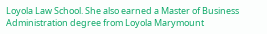Loyola Law School. She also earned a Master of Business Administration degree from Loyola Marymount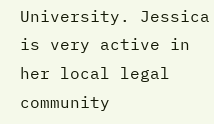University. Jessica is very active in her local legal community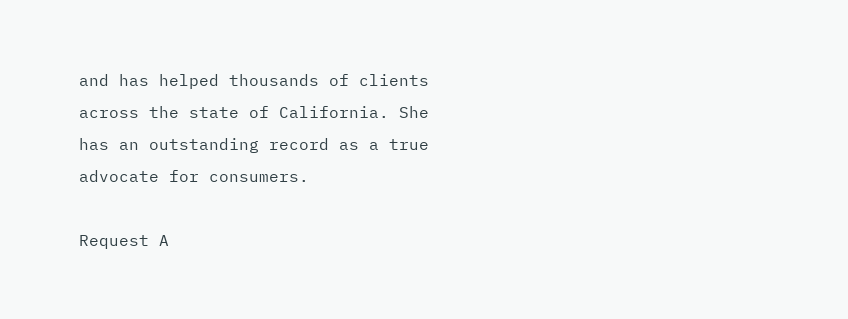and has helped thousands of clients across the state of California. She has an outstanding record as a true advocate for consumers.

Request A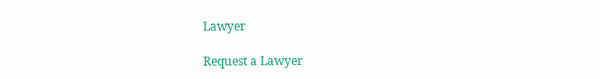Lawyer

Request a Lawyer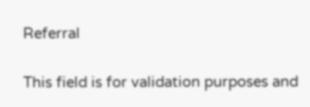Referral

This field is for validation purposes and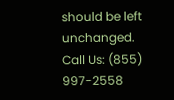should be left unchanged.
Call Us: (855) 997-2558